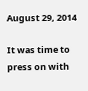August 29, 2014

It was time to press on with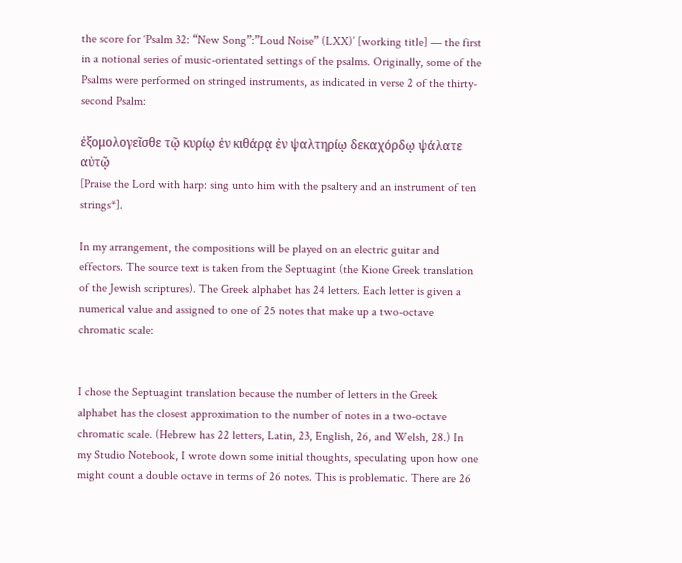the score for ‘Psalm 32: “New Song”:”Loud Noise” (LXX)’ [working title] — the first in a notional series of music-orientated settings of the psalms. Originally, some of the Psalms were performed on stringed instruments, as indicated in verse 2 of the thirty-second Psalm:

ἐξομολογεῖσθε τῷ κυρίῳ ἐν κιθάρᾳ ἐν ψαλτηρίῳ δεκαχόρδῳ ψάλατε αὐτῷ
[Praise the Lord with harp: sing unto him with the psaltery and an instrument of ten strings*].

In my arrangement, the compositions will be played on an electric guitar and effectors. The source text is taken from the Septuagint (the Kione Greek translation of the Jewish scriptures). The Greek alphabet has 24 letters. Each letter is given a numerical value and assigned to one of 25 notes that make up a two-octave chromatic scale:


I chose the Septuagint translation because the number of letters in the Greek alphabet has the closest approximation to the number of notes in a two-octave chromatic scale. (Hebrew has 22 letters, Latin, 23, English, 26, and Welsh, 28.) In my Studio Notebook, I wrote down some initial thoughts, speculating upon how one might count a double octave in terms of 26 notes. This is problematic. There are 26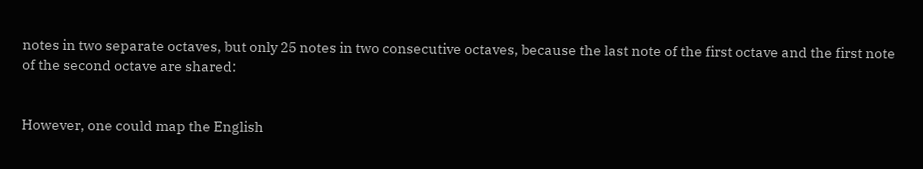notes in two separate octaves, but only 25 notes in two consecutive octaves, because the last note of the first octave and the first note of the second octave are shared:


However, one could map the English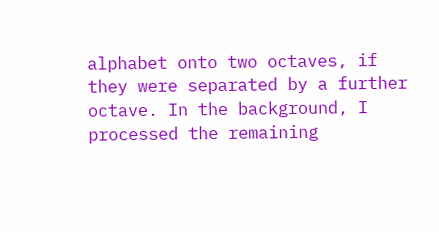alphabet onto two octaves, if they were separated by a further octave. In the background, I processed the remaining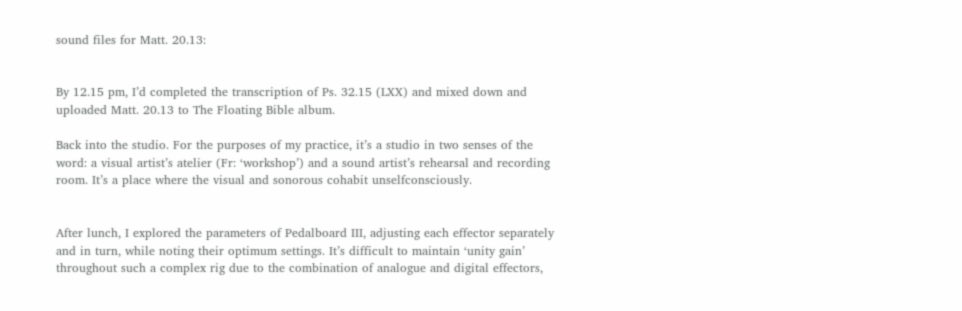sound files for Matt. 20.13:


By 12.15 pm, I’d completed the transcription of Ps. 32.15 (LXX) and mixed down and uploaded Matt. 20.13 to The Floating Bible album.

Back into the studio. For the purposes of my practice, it’s a studio in two senses of the word: a visual artist’s atelier (Fr: ‘workshop’) and a sound artist’s rehearsal and recording room. It’s a place where the visual and sonorous cohabit unselfconsciously.


After lunch, I explored the parameters of Pedalboard III, adjusting each effector separately and in turn, while noting their optimum settings. It’s difficult to maintain ‘unity gain’ throughout such a complex rig due to the combination of analogue and digital effectors,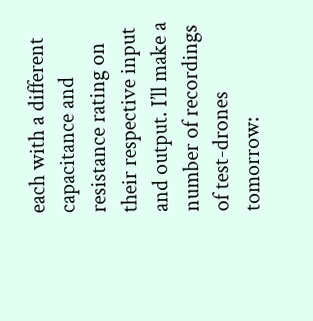each with a different capacitance and resistance rating on their respective input and output. I’ll make a number of recordings of test-drones tomorrow: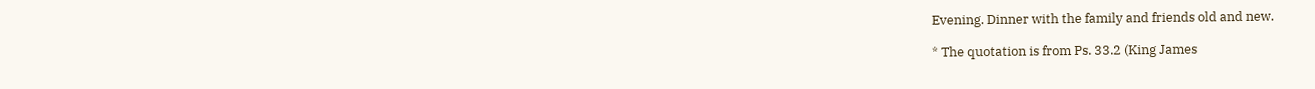Evening. Dinner with the family and friends old and new.

* The quotation is from Ps. 33.2 (King James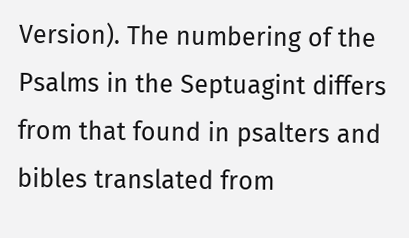Version). The numbering of the Psalms in the Septuagint differs from that found in psalters and bibles translated from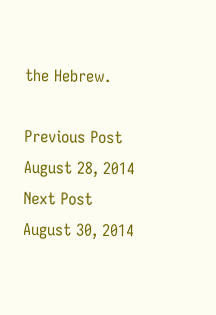the Hebrew.

Previous Post
August 28, 2014
Next Post
August 30, 2014